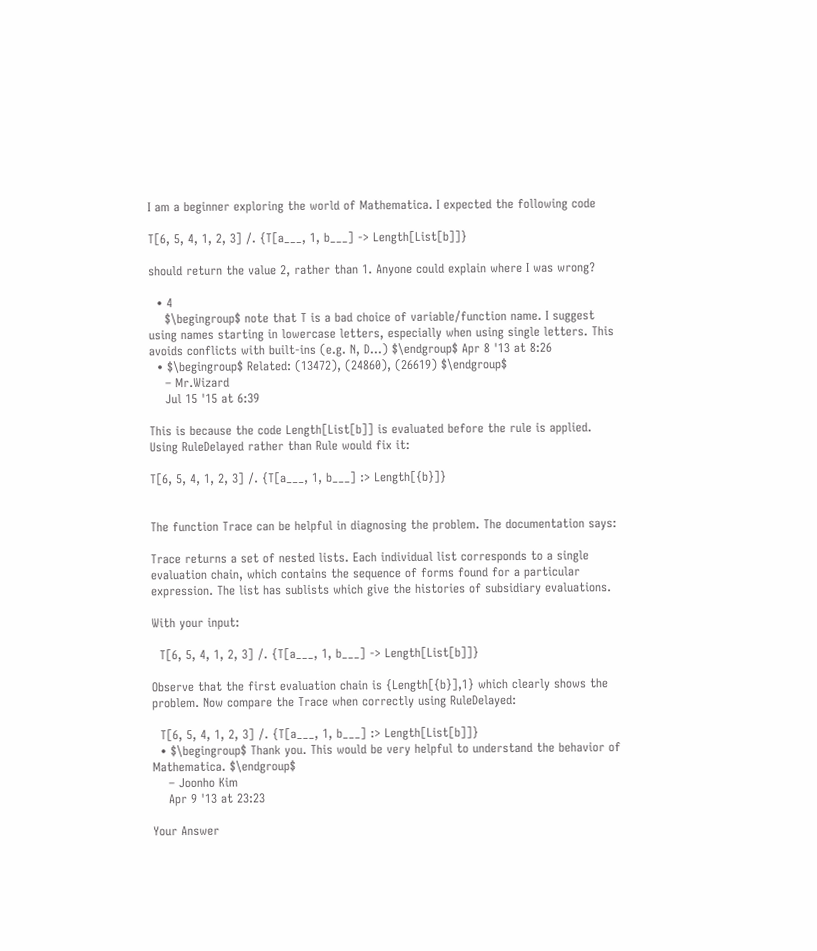I am a beginner exploring the world of Mathematica. I expected the following code

T[6, 5, 4, 1, 2, 3] /. {T[a___, 1, b___] -> Length[List[b]]}

should return the value 2, rather than 1. Anyone could explain where I was wrong?

  • 4
    $\begingroup$ note that T is a bad choice of variable/function name. I suggest using names starting in lowercase letters, especially when using single letters. This avoids conflicts with built-ins (e.g. N, D...) $\endgroup$ Apr 8 '13 at 8:26
  • $\begingroup$ Related: (13472), (24860), (26619) $\endgroup$
    – Mr.Wizard
    Jul 15 '15 at 6:39

This is because the code Length[List[b]] is evaluated before the rule is applied. Using RuleDelayed rather than Rule would fix it:

T[6, 5, 4, 1, 2, 3] /. {T[a___, 1, b___] :> Length[{b}]}


The function Trace can be helpful in diagnosing the problem. The documentation says:

Trace returns a set of nested lists. Each individual list corresponds to a single evaluation chain, which contains the sequence of forms found for a particular expression. The list has sublists which give the histories of subsidiary evaluations.

With your input:

  T[6, 5, 4, 1, 2, 3] /. {T[a___, 1, b___] -> Length[List[b]]}

Observe that the first evaluation chain is {Length[{b}],1} which clearly shows the problem. Now compare the Trace when correctly using RuleDelayed:

  T[6, 5, 4, 1, 2, 3] /. {T[a___, 1, b___] :> Length[List[b]]}
  • $\begingroup$ Thank you. This would be very helpful to understand the behavior of Mathematica. $\endgroup$
    – Joonho Kim
    Apr 9 '13 at 23:23

Your Answer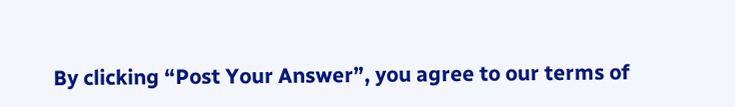By clicking “Post Your Answer”, you agree to our terms of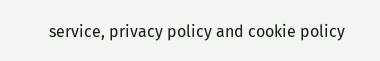service, privacy policy and cookie policy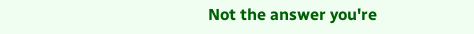Not the answer you're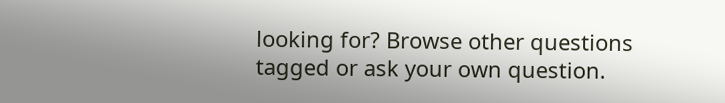looking for? Browse other questions tagged or ask your own question.